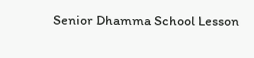Senior Dhamma School Lesson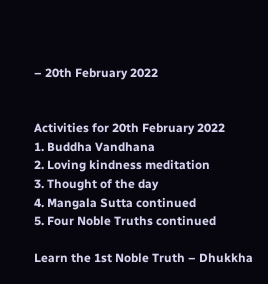– 20th February 2022


Activities for 20th February 2022
1. Buddha Vandhana
2. Loving kindness meditation
3. Thought of the day
4. Mangala Sutta continued
5. Four Noble Truths continued

Learn the 1st Noble Truth – Dhukkha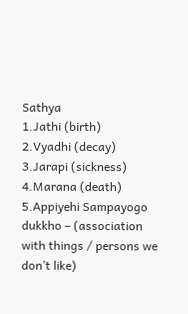Sathya
1.Jathi (birth)
2.Vyadhi (decay)
3.Jarapi (sickness)
4.Marana (death)
5.Appiyehi Sampayogo dukkho – (association with things / persons we don’t like)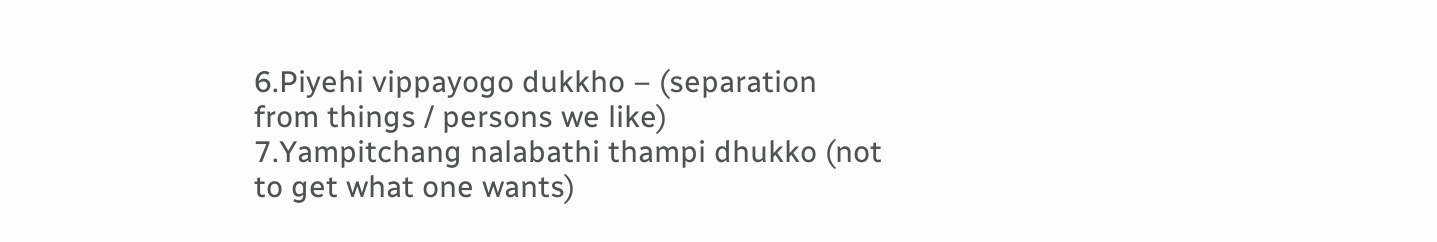6.Piyehi vippayogo dukkho – (separation from things / persons we like)
7.Yampitchang nalabathi thampi dhukko (not to get what one wants)